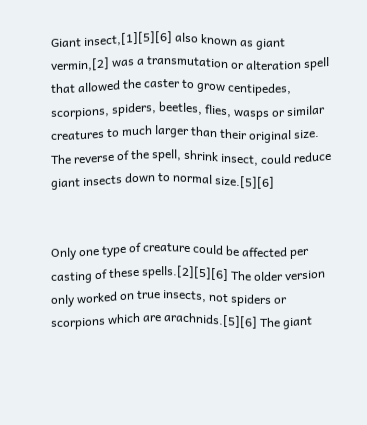Giant insect,[1][5][6] also known as giant vermin,[2] was a transmutation or alteration spell that allowed the caster to grow centipedes, scorpions, spiders, beetles, flies, wasps or similar creatures to much larger than their original size. The reverse of the spell, shrink insect, could reduce giant insects down to normal size.[5][6]


Only one type of creature could be affected per casting of these spells.[2][5][6] The older version only worked on true insects, not spiders or scorpions which are arachnids.[5][6] The giant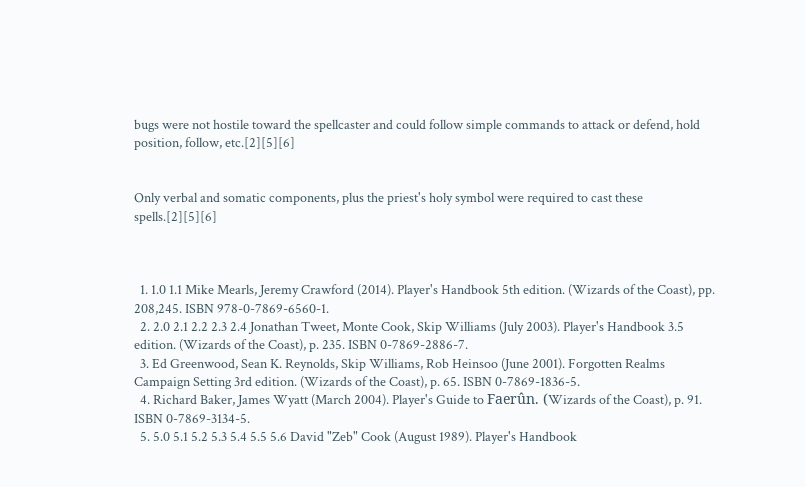bugs were not hostile toward the spellcaster and could follow simple commands to attack or defend, hold position, follow, etc.[2][5][6]


Only verbal and somatic components, plus the priest's holy symbol were required to cast these spells.[2][5][6]



  1. 1.0 1.1 Mike Mearls, Jeremy Crawford (2014). Player's Handbook 5th edition. (Wizards of the Coast), pp. 208,245. ISBN 978-0-7869-6560-1.
  2. 2.0 2.1 2.2 2.3 2.4 Jonathan Tweet, Monte Cook, Skip Williams (July 2003). Player's Handbook 3.5 edition. (Wizards of the Coast), p. 235. ISBN 0-7869-2886-7.
  3. Ed Greenwood, Sean K. Reynolds, Skip Williams, Rob Heinsoo (June 2001). Forgotten Realms Campaign Setting 3rd edition. (Wizards of the Coast), p. 65. ISBN 0-7869-1836-5.
  4. Richard Baker, James Wyatt (March 2004). Player's Guide to Faerûn. (Wizards of the Coast), p. 91. ISBN 0-7869-3134-5.
  5. 5.0 5.1 5.2 5.3 5.4 5.5 5.6 David "Zeb" Cook (August 1989). Player's Handbook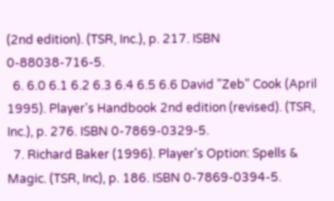(2nd edition). (TSR, Inc.), p. 217. ISBN 0-88038-716-5.
  6. 6.0 6.1 6.2 6.3 6.4 6.5 6.6 David "Zeb" Cook (April 1995). Player's Handbook 2nd edition (revised). (TSR, Inc.), p. 276. ISBN 0-7869-0329-5.
  7. Richard Baker (1996). Player's Option: Spells & Magic. (TSR, Inc), p. 186. ISBN 0-7869-0394-5.